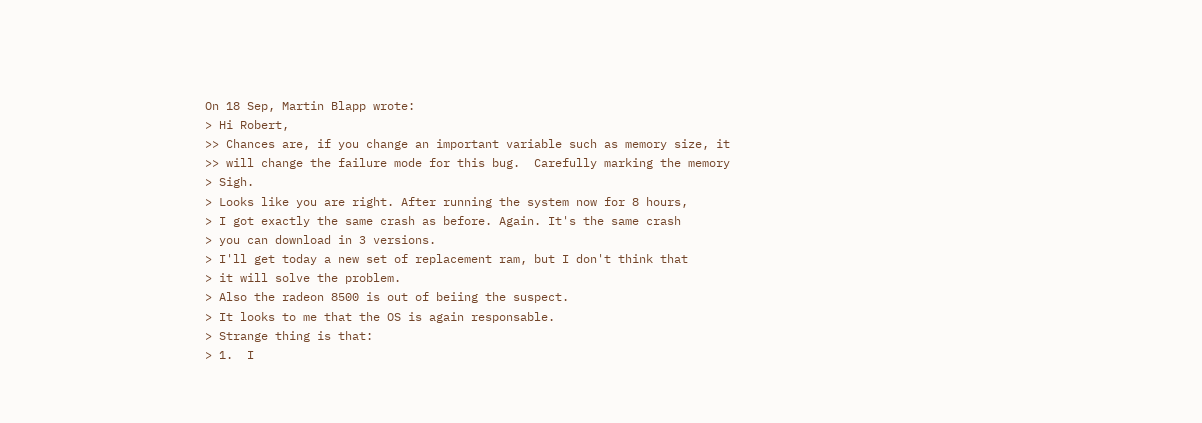On 18 Sep, Martin Blapp wrote:
> Hi Robert,
>> Chances are, if you change an important variable such as memory size, it
>> will change the failure mode for this bug.  Carefully marking the memory
> Sigh.
> Looks like you are right. After running the system now for 8 hours,
> I got exactly the same crash as before. Again. It's the same crash
> you can download in 3 versions.
> I'll get today a new set of replacement ram, but I don't think that
> it will solve the problem.
> Also the radeon 8500 is out of beiing the suspect.
> It looks to me that the OS is again responsable.
> Strange thing is that:
> 1.  I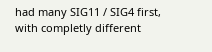had many SIG11 / SIG4 first, with completly different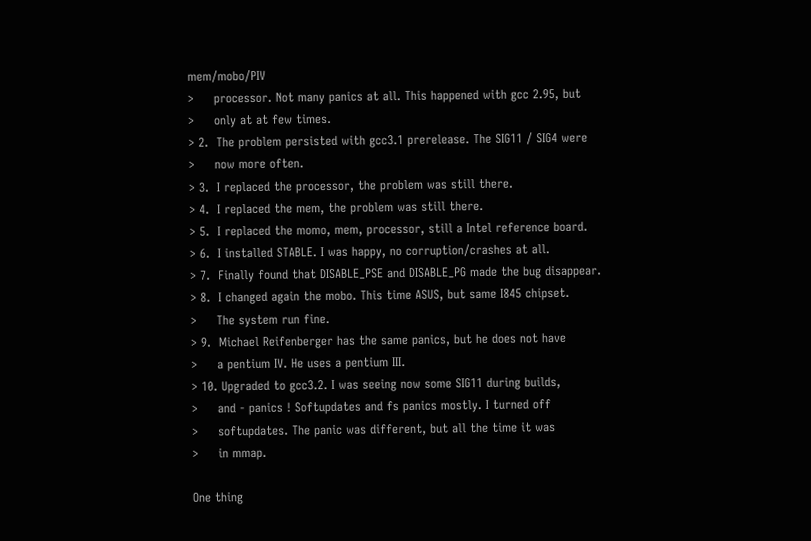mem/mobo/PIV
>     processor. Not many panics at all. This happened with gcc 2.95, but
>     only at at few times.
> 2.  The problem persisted with gcc3.1 prerelease. The SIG11 / SIG4 were
>     now more often.
> 3.  I replaced the processor, the problem was still there.
> 4.  I replaced the mem, the problem was still there.
> 5.  I replaced the momo, mem, processor, still a Intel reference board.
> 6.  I installed STABLE. I was happy, no corruption/crashes at all.
> 7.  Finally found that DISABLE_PSE and DISABLE_PG made the bug disappear.
> 8.  I changed again the mobo. This time ASUS, but same I845 chipset.
>     The system run fine.
> 9.  Michael Reifenberger has the same panics, but he does not have
>     a pentium IV. He uses a pentium III.
> 10. Upgraded to gcc3.2. I was seeing now some SIG11 during builds,
>     and - panics ! Softupdates and fs panics mostly. I turned off
>     softupdates. The panic was different, but all the time it was
>     in mmap.

One thing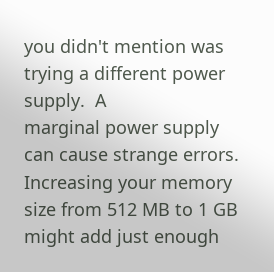you didn't mention was trying a different power supply.  A
marginal power supply can cause strange errors.  Increasing your memory
size from 512 MB to 1 GB might add just enough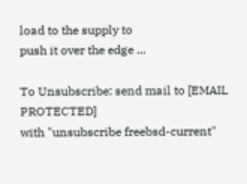load to the supply to
push it over the edge ...

To Unsubscribe: send mail to [EMAIL PROTECTED]
with "unsubscribe freebsd-current"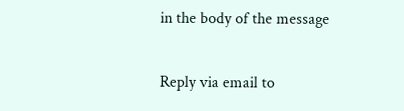in the body of the message

Reply via email to